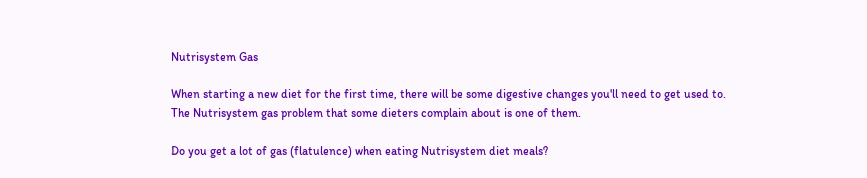Nutrisystem Gas

When starting a new diet for the first time, there will be some digestive changes you'll need to get used to. The Nutrisystem gas problem that some dieters complain about is one of them.

Do you get a lot of gas (flatulence) when eating Nutrisystem diet meals?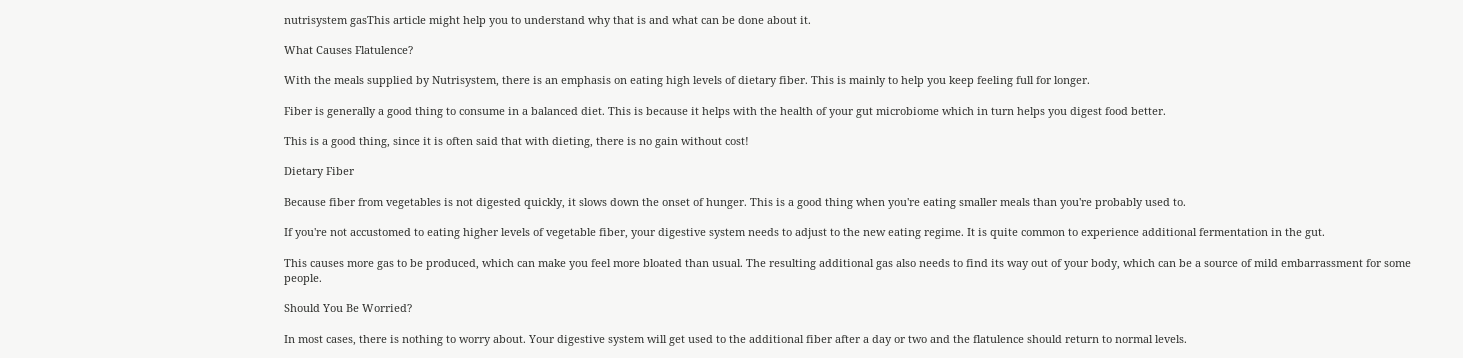nutrisystem gasThis article might help you to understand why that is and what can be done about it.

What Causes Flatulence?

With the meals supplied by Nutrisystem, there is an emphasis on eating high levels of dietary fiber. This is mainly to help you keep feeling full for longer.

Fiber is generally a good thing to consume in a balanced diet. This is because it helps with the health of your gut microbiome which in turn helps you digest food better.

This is a good thing, since it is often said that with dieting, there is no gain without cost!

Dietary Fiber

Because fiber from vegetables is not digested quickly, it slows down the onset of hunger. This is a good thing when you're eating smaller meals than you're probably used to.

If you're not accustomed to eating higher levels of vegetable fiber, your digestive system needs to adjust to the new eating regime. It is quite common to experience additional fermentation in the gut.

This causes more gas to be produced, which can make you feel more bloated than usual. The resulting additional gas also needs to find its way out of your body, which can be a source of mild embarrassment for some people.

Should You Be Worried?

In most cases, there is nothing to worry about. Your digestive system will get used to the additional fiber after a day or two and the flatulence should return to normal levels.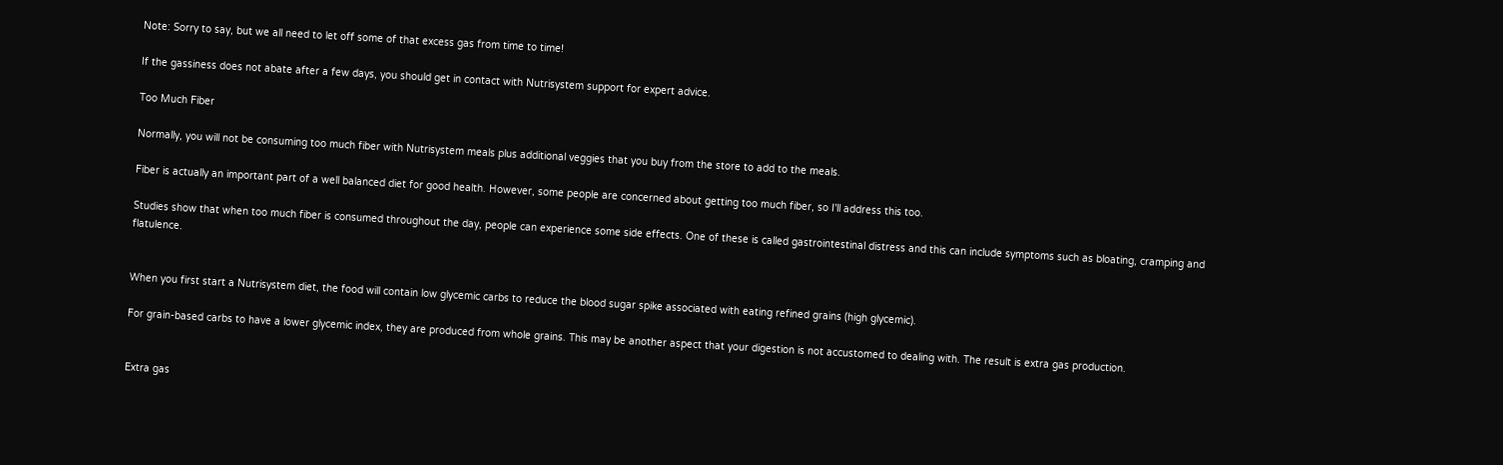Note: Sorry to say, but we all need to let off some of that excess gas from time to time!

If the gassiness does not abate after a few days, you should get in contact with Nutrisystem support for expert advice.

Too Much Fiber

Normally, you will not be consuming too much fiber with Nutrisystem meals plus additional veggies that you buy from the store to add to the meals.

Fiber is actually an important part of a well balanced diet for good health. However, some people are concerned about getting too much fiber, so I'll address this too.

Studies show that when too much fiber is consumed throughout the day, people can experience some side effects. One of these is called gastrointestinal distress and this can include symptoms such as bloating, cramping and flatulence.


When you first start a Nutrisystem diet, the food will contain low glycemic carbs to reduce the blood sugar spike associated with eating refined grains (high glycemic).

For grain-based carbs to have a lower glycemic index, they are produced from whole grains. This may be another aspect that your digestion is not accustomed to dealing with. The result is extra gas production.


Extra gas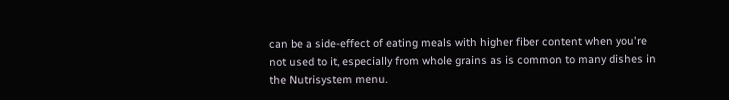can be a side-effect of eating meals with higher fiber content when you're not used to it, especially from whole grains as is common to many dishes in the Nutrisystem menu.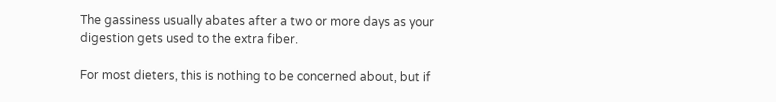The gassiness usually abates after a two or more days as your digestion gets used to the extra fiber.

For most dieters, this is nothing to be concerned about, but if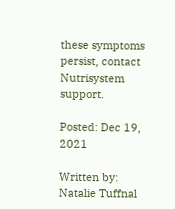these symptoms persist, contact Nutrisystem support.

Posted: Dec 19, 2021

Written by: Natalie Tuffnal